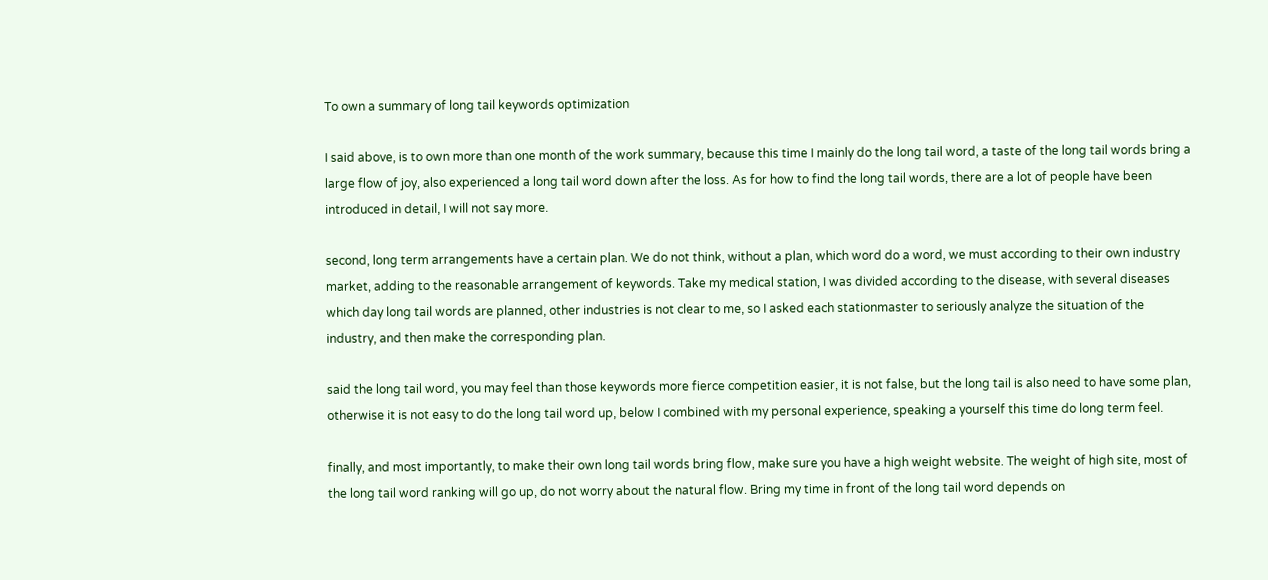To own a summary of long tail keywords optimization

I said above, is to own more than one month of the work summary, because this time I mainly do the long tail word, a taste of the long tail words bring a large flow of joy, also experienced a long tail word down after the loss. As for how to find the long tail words, there are a lot of people have been introduced in detail, I will not say more.

second, long term arrangements have a certain plan. We do not think, without a plan, which word do a word, we must according to their own industry market, adding to the reasonable arrangement of keywords. Take my medical station, I was divided according to the disease, with several diseases which day long tail words are planned, other industries is not clear to me, so I asked each stationmaster to seriously analyze the situation of the industry, and then make the corresponding plan.

said the long tail word, you may feel than those keywords more fierce competition easier, it is not false, but the long tail is also need to have some plan, otherwise it is not easy to do the long tail word up, below I combined with my personal experience, speaking a yourself this time do long term feel.

finally, and most importantly, to make their own long tail words bring flow, make sure you have a high weight website. The weight of high site, most of the long tail word ranking will go up, do not worry about the natural flow. Bring my time in front of the long tail word depends on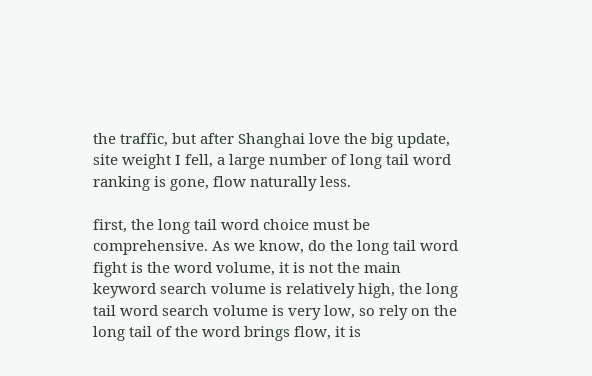the traffic, but after Shanghai love the big update, site weight I fell, a large number of long tail word ranking is gone, flow naturally less.

first, the long tail word choice must be comprehensive. As we know, do the long tail word fight is the word volume, it is not the main keyword search volume is relatively high, the long tail word search volume is very low, so rely on the long tail of the word brings flow, it is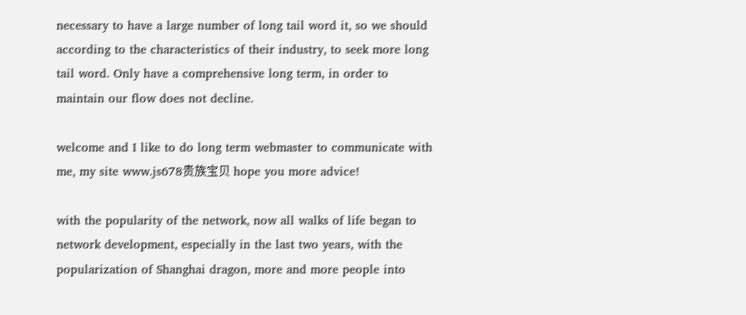necessary to have a large number of long tail word it, so we should according to the characteristics of their industry, to seek more long tail word. Only have a comprehensive long term, in order to maintain our flow does not decline.

welcome and I like to do long term webmaster to communicate with me, my site www.js678贵族宝贝 hope you more advice!

with the popularity of the network, now all walks of life began to network development, especially in the last two years, with the popularization of Shanghai dragon, more and more people into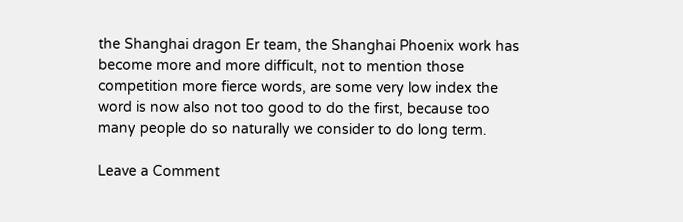the Shanghai dragon Er team, the Shanghai Phoenix work has become more and more difficult, not to mention those competition more fierce words, are some very low index the word is now also not too good to do the first, because too many people do so naturally we consider to do long term.

Leave a Comment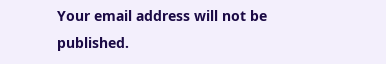Your email address will not be published.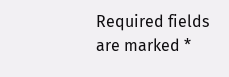Required fields are marked *